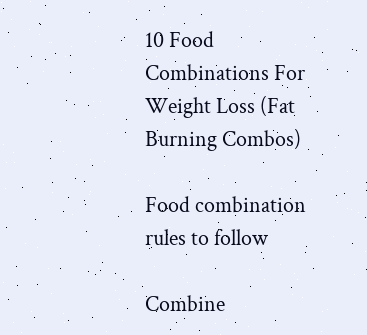10 Food Combinations For Weight Loss (Fat Burning Combos)

Food combination rules to follow

Combine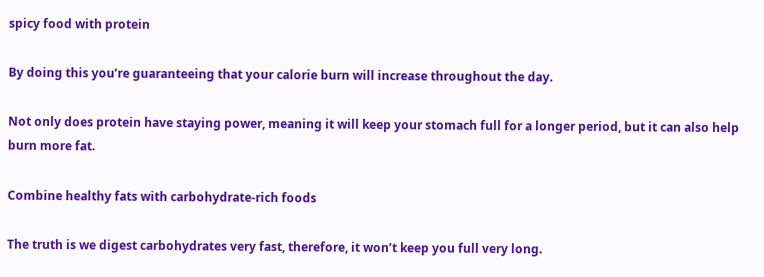spicy food with protein

By doing this you’re guaranteeing that your calorie burn will increase throughout the day.

Not only does protein have staying power, meaning it will keep your stomach full for a longer period, but it can also help burn more fat.

Combine healthy fats with carbohydrate-rich foods

The truth is we digest carbohydrates very fast, therefore, it won’t keep you full very long.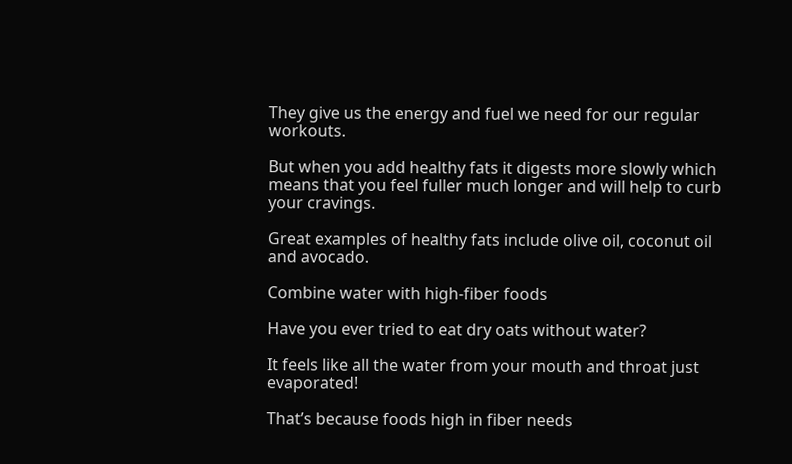They give us the energy and fuel we need for our regular workouts.

But when you add healthy fats it digests more slowly which means that you feel fuller much longer and will help to curb your cravings.

Great examples of healthy fats include olive oil, coconut oil and avocado.

Combine water with high-fiber foods

Have you ever tried to eat dry oats without water?

It feels like all the water from your mouth and throat just evaporated!

That’s because foods high in fiber needs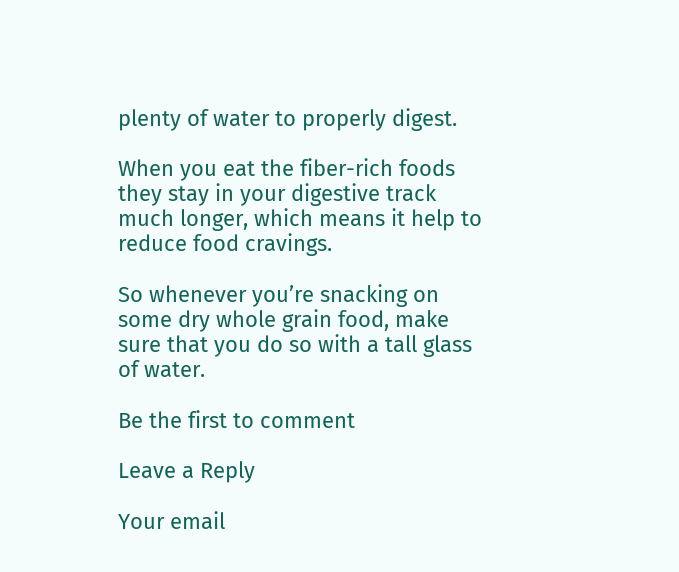plenty of water to properly digest.

When you eat the fiber-rich foods they stay in your digestive track much longer, which means it help to reduce food cravings.

So whenever you’re snacking on some dry whole grain food, make sure that you do so with a tall glass of water.

Be the first to comment

Leave a Reply

Your email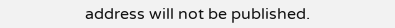address will not be published.